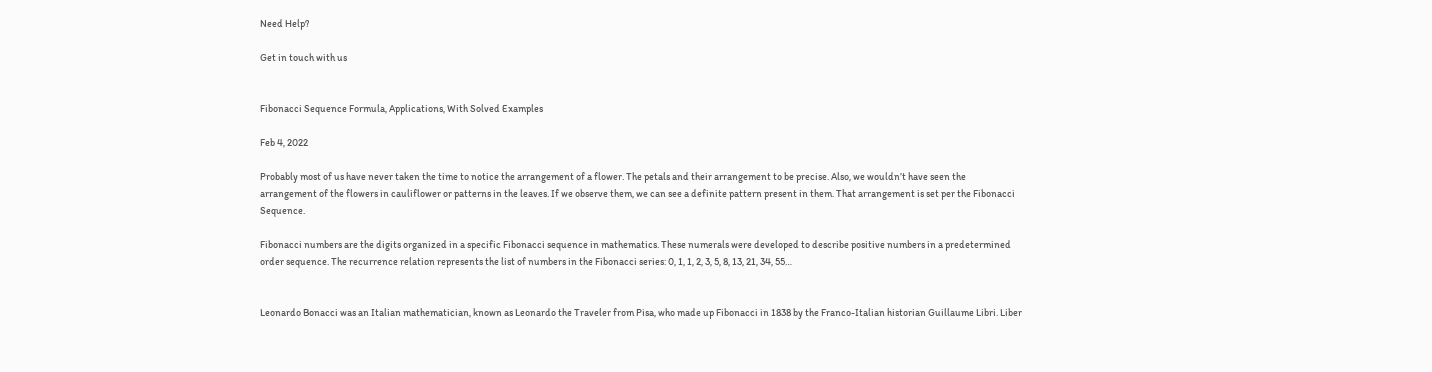Need Help?

Get in touch with us


Fibonacci Sequence Formula, Applications, With Solved Examples

Feb 4, 2022

Probably most of us have never taken the time to notice the arrangement of a flower. The petals and their arrangement to be precise. Also, we wouldn’t have seen the arrangement of the flowers in cauliflower or patterns in the leaves. If we observe them, we can see a definite pattern present in them. That arrangement is set per the Fibonacci Sequence.

Fibonacci numbers are the digits organized in a specific Fibonacci sequence in mathematics. These numerals were developed to describe positive numbers in a predetermined order sequence. The recurrence relation represents the list of numbers in the Fibonacci series: 0, 1, 1, 2, 3, 5, 8, 13, 21, 34, 55…


Leonardo Bonacci was an Italian mathematician, known as Leonardo the Traveler from Pisa, who made up Fibonacci in 1838 by the Franco-Italian historian Guillaume Libri. Liber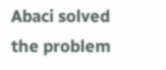Abaci solved the problem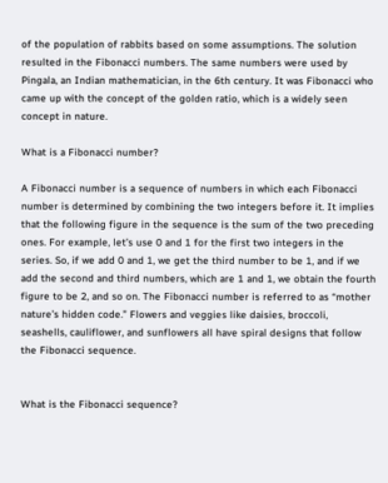of the population of rabbits based on some assumptions. The solution resulted in the Fibonacci numbers. The same numbers were used by Pingala, an Indian mathematician, in the 6th century. It was Fibonacci who came up with the concept of the golden ratio, which is a widely seen concept in nature.

What is a Fibonacci number?

A Fibonacci number is a sequence of numbers in which each Fibonacci number is determined by combining the two integers before it. It implies that the following figure in the sequence is the sum of the two preceding ones. For example, let’s use 0 and 1 for the first two integers in the series. So, if we add 0 and 1, we get the third number to be 1, and if we add the second and third numbers, which are 1 and 1, we obtain the fourth figure to be 2, and so on. The Fibonacci number is referred to as “mother nature’s hidden code.” Flowers and veggies like daisies, broccoli, seashells, cauliflower, and sunflowers all have spiral designs that follow the Fibonacci sequence.


What is the Fibonacci sequence?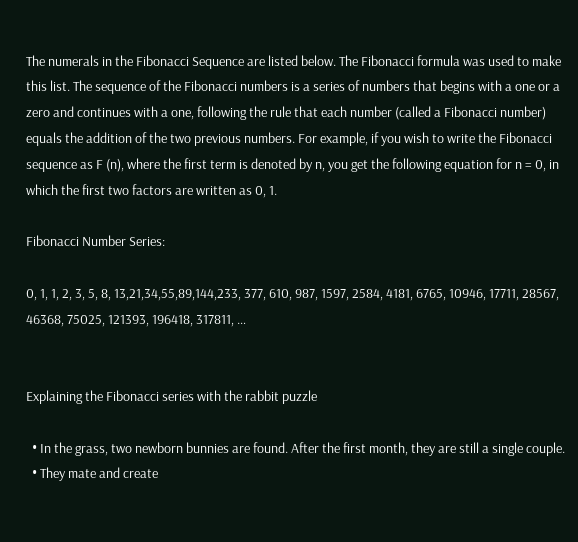The numerals in the Fibonacci Sequence are listed below. The Fibonacci formula was used to make this list. The sequence of the Fibonacci numbers is a series of numbers that begins with a one or a zero and continues with a one, following the rule that each number (called a Fibonacci number)  equals the addition of the two previous numbers. For example, if you wish to write the Fibonacci sequence as F (n), where the first term is denoted by n, you get the following equation for n = 0, in which the first two factors are written as 0, 1.

Fibonacci Number Series:

0, 1, 1, 2, 3, 5, 8, 13,21,34,55,89,144,233, 377, 610, 987, 1597, 2584, 4181, 6765, 10946, 17711, 28567, 46368, 75025, 121393, 196418, 317811, …


Explaining the Fibonacci series with the rabbit puzzle

  • In the grass, two newborn bunnies are found. After the first month, they are still a single couple.
  • They mate and create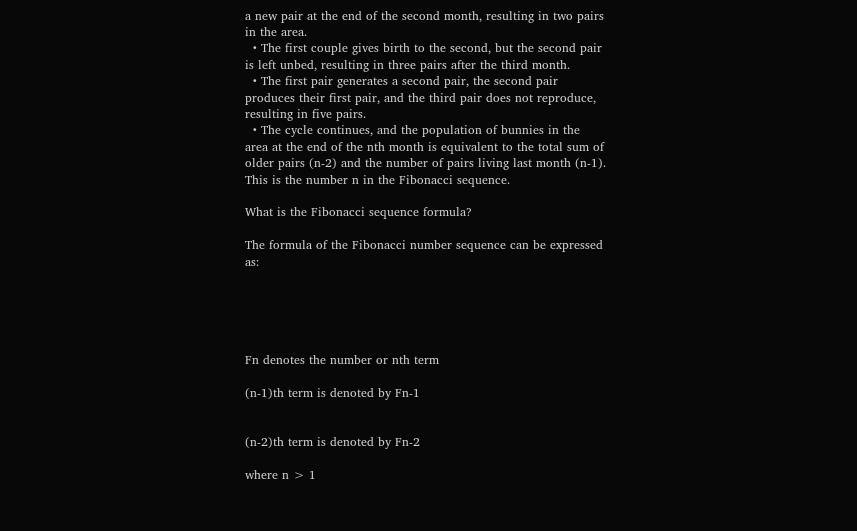a new pair at the end of the second month, resulting in two pairs in the area.
  • The first couple gives birth to the second, but the second pair is left unbed, resulting in three pairs after the third month.
  • The first pair generates a second pair, the second pair produces their first pair, and the third pair does not reproduce, resulting in five pairs.
  • The cycle continues, and the population of bunnies in the area at the end of the nth month is equivalent to the total sum of older pairs (n-2) and the number of pairs living last month (n-1). This is the number n in the Fibonacci sequence.

What is the Fibonacci sequence formula?

The formula of the Fibonacci number sequence can be expressed as:





Fn denotes the number or nth term

(n-1)th term is denoted by Fn-1


(n-2)th term is denoted by Fn-2

where n > 1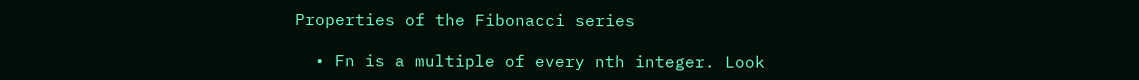Properties of the Fibonacci series

  • Fn is a multiple of every nth integer. Look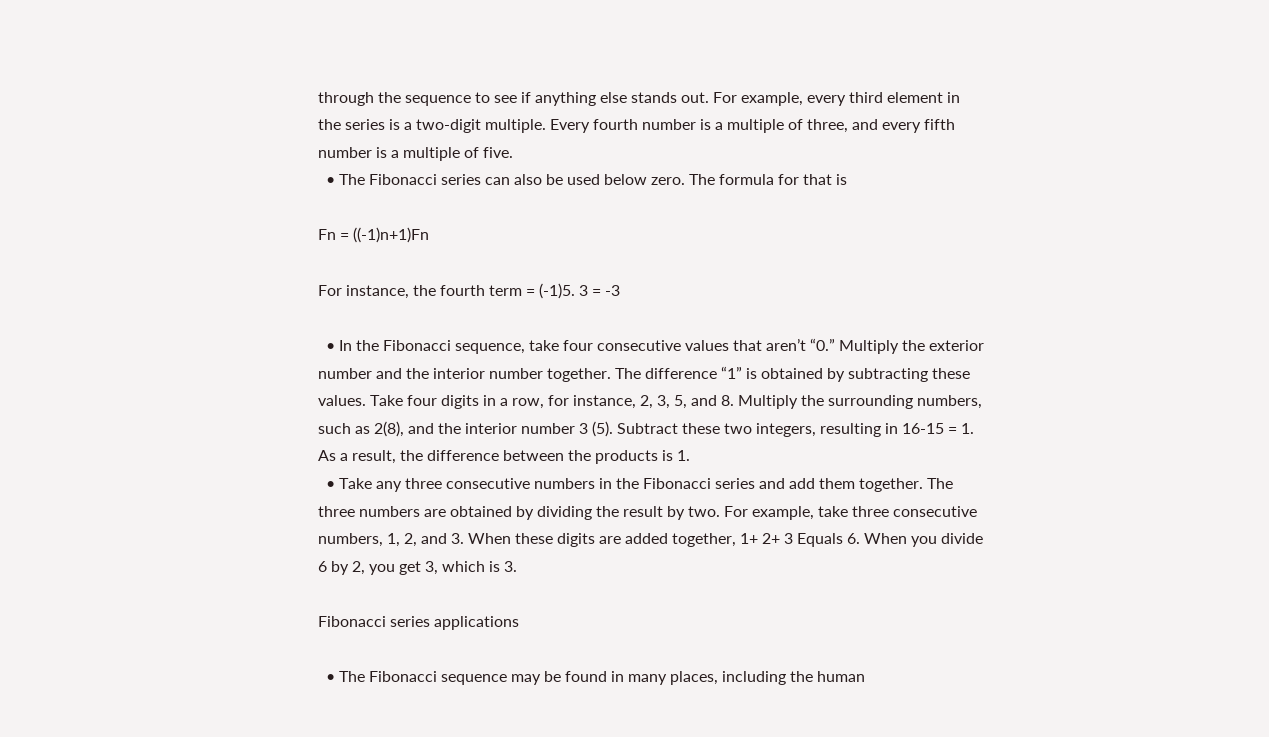through the sequence to see if anything else stands out. For example, every third element in the series is a two-digit multiple. Every fourth number is a multiple of three, and every fifth number is a multiple of five.
  • The Fibonacci series can also be used below zero. The formula for that is

Fn = ((-1)n+1)Fn

For instance, the fourth term = (-1)5. 3 = -3

  • In the Fibonacci sequence, take four consecutive values that aren’t “0.” Multiply the exterior number and the interior number together. The difference “1” is obtained by subtracting these values. Take four digits in a row, for instance, 2, 3, 5, and 8. Multiply the surrounding numbers, such as 2(8), and the interior number 3 (5). Subtract these two integers, resulting in 16-15 = 1. As a result, the difference between the products is 1.
  • Take any three consecutive numbers in the Fibonacci series and add them together. The three numbers are obtained by dividing the result by two. For example, take three consecutive numbers, 1, 2, and 3. When these digits are added together, 1+ 2+ 3 Equals 6. When you divide 6 by 2, you get 3, which is 3.

Fibonacci series applications

  • The Fibonacci sequence may be found in many places, including the human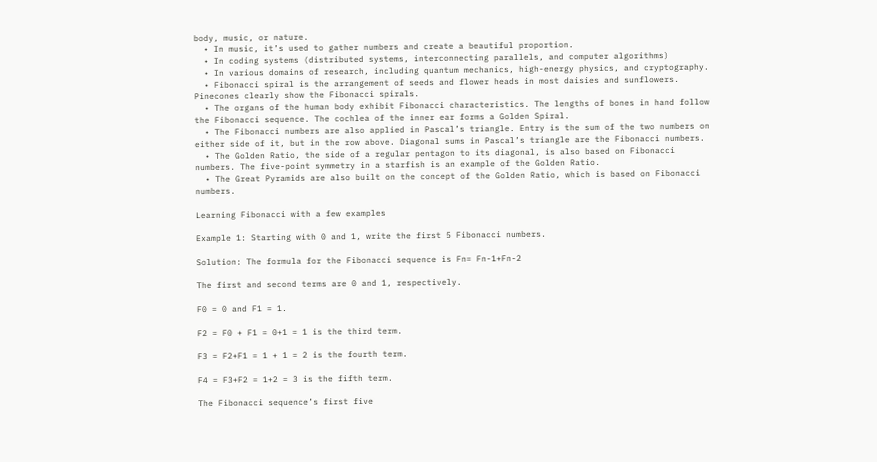body, music, or nature.
  • In music, it’s used to gather numbers and create a beautiful proportion.
  • In coding systems (distributed systems, interconnecting parallels, and computer algorithms)
  • In various domains of research, including quantum mechanics, high-energy physics, and cryptography.
  • Fibonacci spiral is the arrangement of seeds and flower heads in most daisies and sunflowers. Pinecones clearly show the Fibonacci spirals.
  • The organs of the human body exhibit Fibonacci characteristics. The lengths of bones in hand follow the Fibonacci sequence. The cochlea of the inner ear forms a Golden Spiral.
  • The Fibonacci numbers are also applied in Pascal’s triangle. Entry is the sum of the two numbers on either side of it, but in the row above. Diagonal sums in Pascal’s triangle are the Fibonacci numbers.
  • The Golden Ratio, the side of a regular pentagon to its diagonal, is also based on Fibonacci numbers. The five-point symmetry in a starfish is an example of the Golden Ratio.
  • The Great Pyramids are also built on the concept of the Golden Ratio, which is based on Fibonacci numbers.

Learning Fibonacci with a few examples

Example 1: Starting with 0 and 1, write the first 5 Fibonacci numbers.

Solution: The formula for the Fibonacci sequence is Fn= Fn-1+Fn-2

The first and second terms are 0 and 1, respectively.

F0 = 0 and F1 = 1.

F2 = F0 + F1 = 0+1 = 1 is the third term.

F3 = F2+F1 = 1 + 1 = 2 is the fourth term.

F4 = F3+F2 = 1+2 = 3 is the fifth term.

The Fibonacci sequence’s first five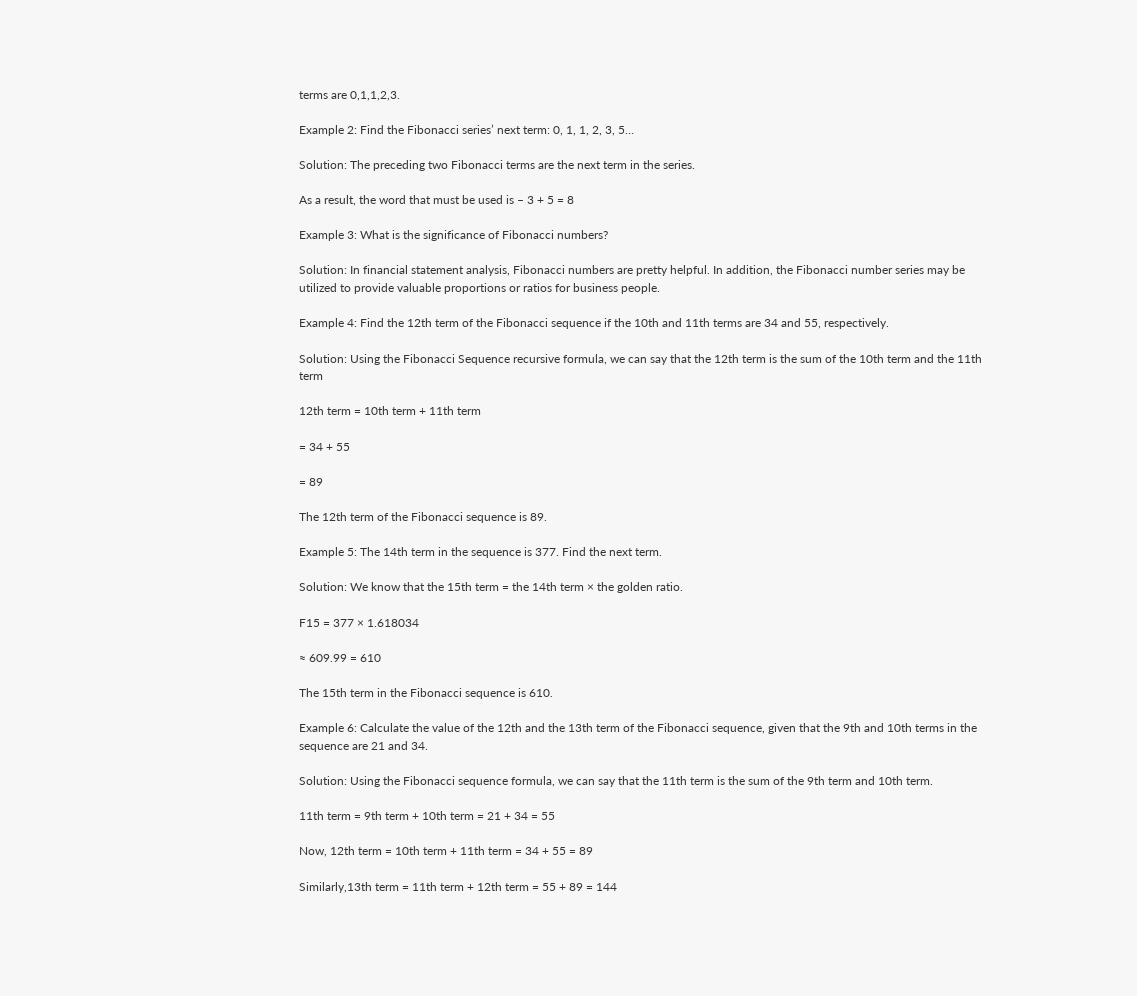terms are 0,1,1,2,3.

Example 2: Find the Fibonacci series’ next term: 0, 1, 1, 2, 3, 5…

Solution: The preceding two Fibonacci terms are the next term in the series.

As a result, the word that must be used is – 3 + 5 = 8

Example 3: What is the significance of Fibonacci numbers?

Solution: In financial statement analysis, Fibonacci numbers are pretty helpful. In addition, the Fibonacci number series may be utilized to provide valuable proportions or ratios for business people.

Example 4: Find the 12th term of the Fibonacci sequence if the 10th and 11th terms are 34 and 55, respectively.

Solution: Using the Fibonacci Sequence recursive formula, we can say that the 12th term is the sum of the 10th term and the 11th term

12th term = 10th term + 11th term

= 34 + 55

= 89

The 12th term of the Fibonacci sequence is 89.

Example 5: The 14th term in the sequence is 377. Find the next term.

Solution: We know that the 15th term = the 14th term × the golden ratio.

F15 = 377 × 1.618034

≈ 609.99 = 610

The 15th term in the Fibonacci sequence is 610.

Example 6: Calculate the value of the 12th and the 13th term of the Fibonacci sequence, given that the 9th and 10th terms in the sequence are 21 and 34.

Solution: Using the Fibonacci sequence formula, we can say that the 11th term is the sum of the 9th term and 10th term.

11th term = 9th term + 10th term = 21 + 34 = 55

Now, 12th term = 10th term + 11th term = 34 + 55 = 89

Similarly,13th term = 11th term + 12th term = 55 + 89 = 144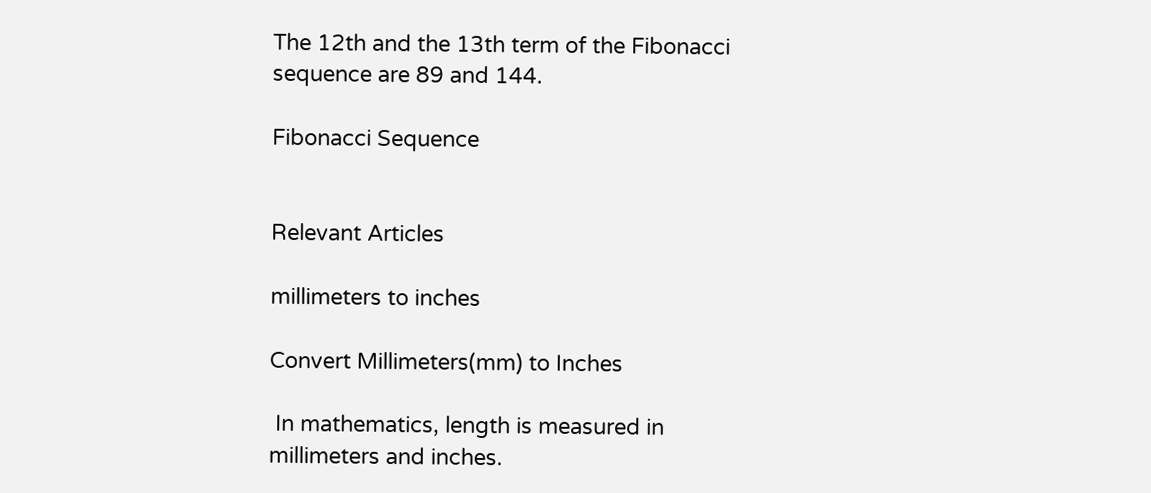The 12th and the 13th term of the Fibonacci sequence are 89 and 144.

Fibonacci Sequence


Relevant Articles

millimeters to inches

Convert Millimeters(mm) to Inches

 In mathematics, length is measured in millimeters and inches.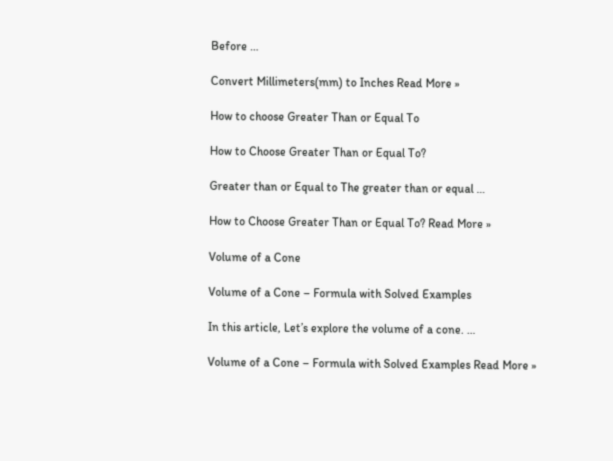Before …

Convert Millimeters(mm) to Inches Read More »

How to choose Greater Than or Equal To

How to Choose Greater Than or Equal To?

Greater than or Equal to The greater than or equal …

How to Choose Greater Than or Equal To? Read More »

Volume of a Cone

Volume of a Cone – Formula with Solved Examples

In this article, Let’s explore the volume of a cone. …

Volume of a Cone – Formula with Solved Examples Read More »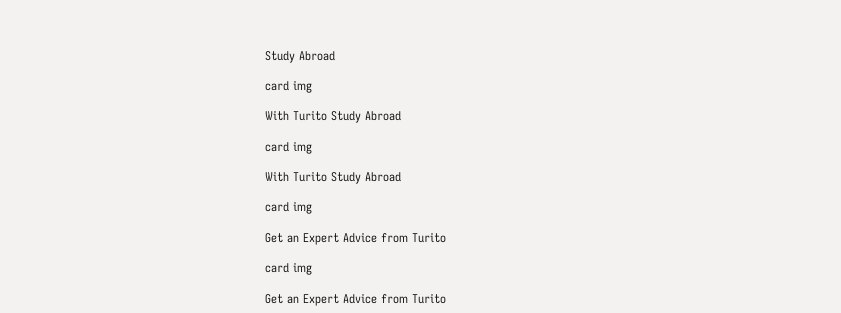Study Abroad

card img

With Turito Study Abroad

card img

With Turito Study Abroad

card img

Get an Expert Advice from Turito

card img

Get an Expert Advice from Turito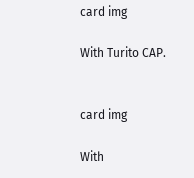card img

With Turito CAP.


card img

With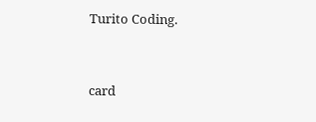Turito Coding.


card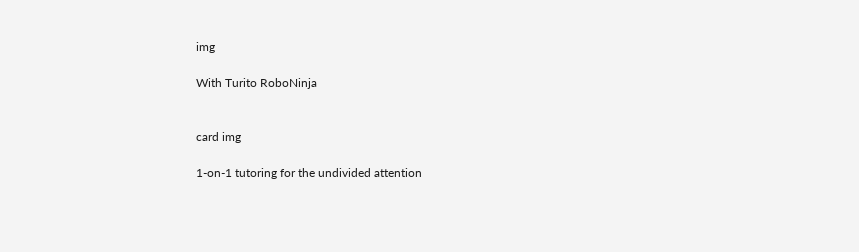img

With Turito RoboNinja


card img

1-on-1 tutoring for the undivided attention